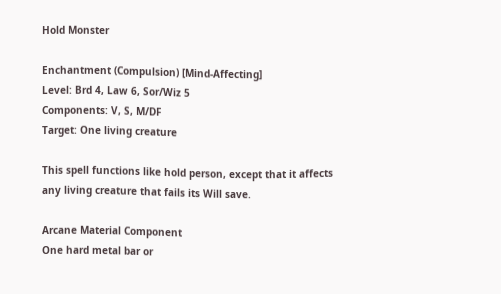Hold Monster

Enchantment (Compulsion) [Mind-Affecting]
Level: Brd 4, Law 6, Sor/Wiz 5
Components: V, S, M/DF
Target: One living creature

This spell functions like hold person, except that it affects any living creature that fails its Will save.

Arcane Material Component
One hard metal bar or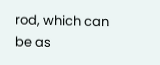rod, which can be as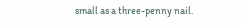small as a three-penny nail.